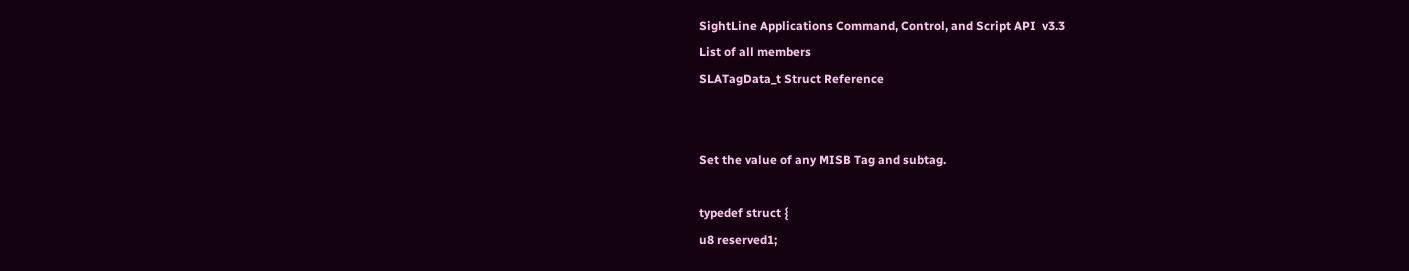SightLine Applications Command, Control, and Script API  v3.3
List of all members
SLATagData_t Struct Reference


Set the value of any MISB Tag and subtag.

typedef struct {
u8 reserved1;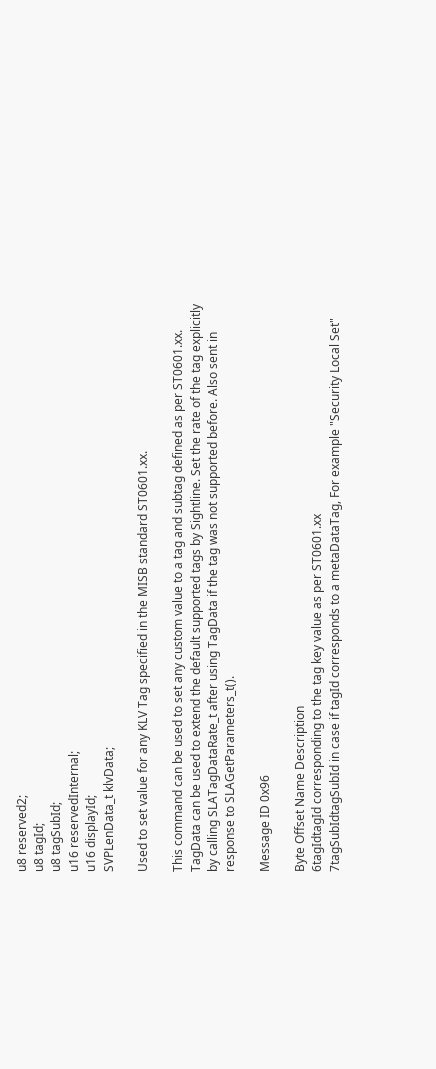u8 reserved2;
u8 tagId;
u8 tagSubId;
u16 reservedInternal;
u16 displayId;
SVPLenData_t klvData;

Used to set value for any KLV Tag specified in the MISB standard ST0601.xx.

This command can be used to set any custom value to a tag and subtag defined as per ST0601.xx. TagData can be used to extend the default supported tags by Sightline. Set the rate of the tag explicitly by calling SLATagDataRate_t after using TagData if the tag was not supported before. Also sent in response to SLAGetParameters_t().

Message ID 0x96

Byte Offset Name Description
6tagIdtagId corresponding to the tag key value as per ST0601.xx
7tagSubIdtagSubId in case if tagId corresponds to a metaDataTag, For example "Security Local Set"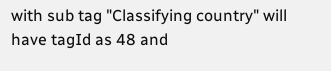with sub tag "Classifying country" will have tagId as 48 and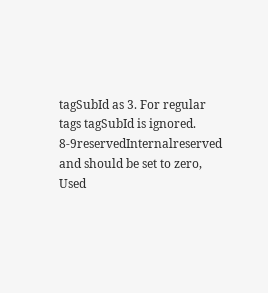tagSubId as 3. For regular tags tagSubId is ignored.
8-9reservedInternalreserved and should be set to zero, Used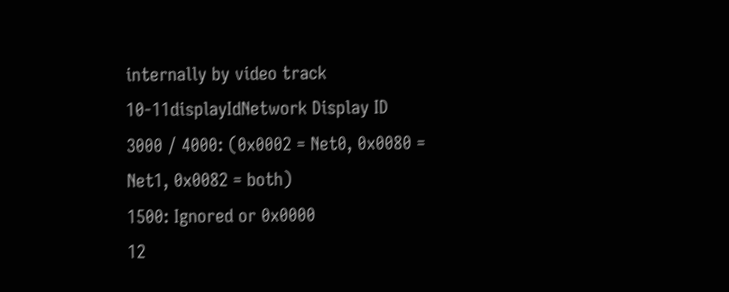internally by video track
10-11displayIdNetwork Display ID
3000 / 4000: (0x0002 = Net0, 0x0080 = Net1, 0x0082 = both)
1500: Ignored or 0x0000
12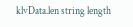klvData.len string length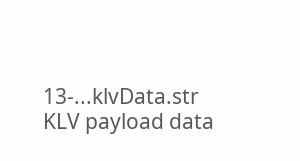13-...klvData.str KLV payload data